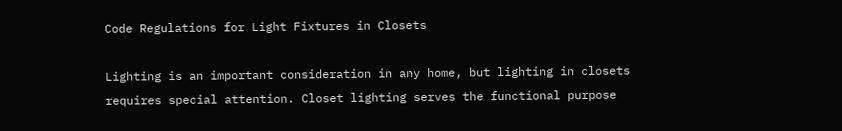Code Regulations for Light Fixtures in Closets

Lighting is an important consideration in any home, but lighting in closets requires special attention. Closet lighting serves the functional purpose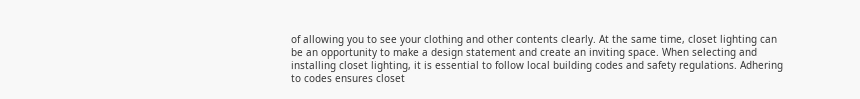of allowing you to see your clothing and other contents clearly. At the same time, closet lighting can be an opportunity to make a design statement and create an inviting space. When selecting and installing closet lighting, it is essential to follow local building codes and safety regulations. Adhering to codes ensures closet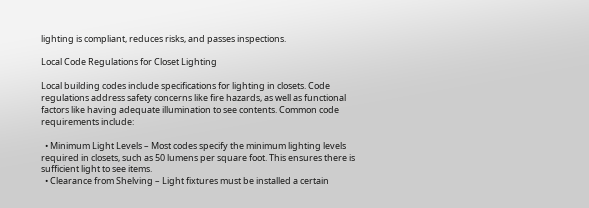lighting is compliant, reduces risks, and passes inspections.

Local Code Regulations for Closet Lighting

Local building codes include specifications for lighting in closets. Code regulations address safety concerns like fire hazards, as well as functional factors like having adequate illumination to see contents. Common code requirements include:

  • Minimum Light Levels – Most codes specify the minimum lighting levels required in closets, such as 50 lumens per square foot. This ensures there is sufficient light to see items.
  • Clearance from Shelving – Light fixtures must be installed a certain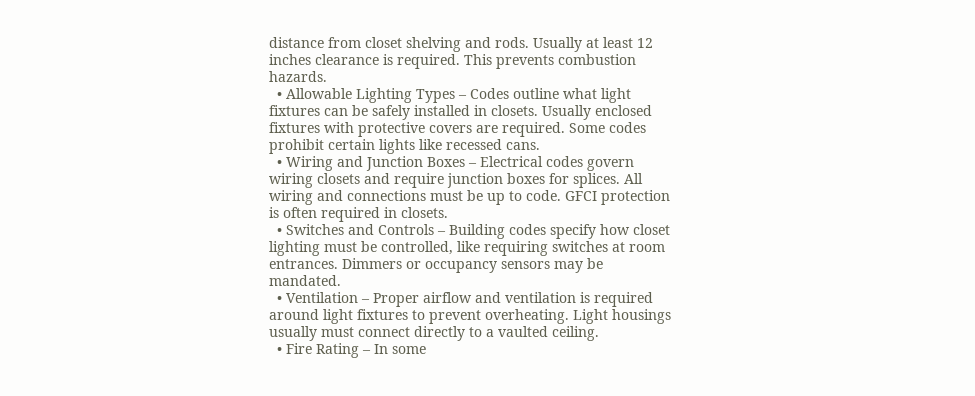distance from closet shelving and rods. Usually at least 12 inches clearance is required. This prevents combustion hazards.
  • Allowable Lighting Types – Codes outline what light fixtures can be safely installed in closets. Usually enclosed fixtures with protective covers are required. Some codes prohibit certain lights like recessed cans.
  • Wiring and Junction Boxes – Electrical codes govern wiring closets and require junction boxes for splices. All wiring and connections must be up to code. GFCI protection is often required in closets.
  • Switches and Controls – Building codes specify how closet lighting must be controlled, like requiring switches at room entrances. Dimmers or occupancy sensors may be mandated.
  • Ventilation – Proper airflow and ventilation is required around light fixtures to prevent overheating. Light housings usually must connect directly to a vaulted ceiling.
  • Fire Rating – In some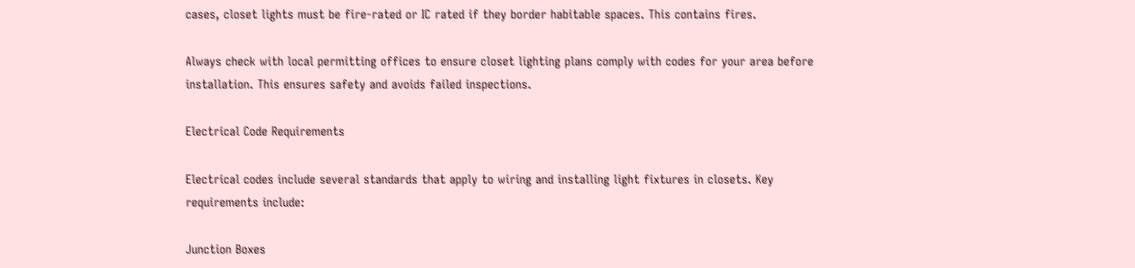cases, closet lights must be fire-rated or IC rated if they border habitable spaces. This contains fires.

Always check with local permitting offices to ensure closet lighting plans comply with codes for your area before installation. This ensures safety and avoids failed inspections.

Electrical Code Requirements

Electrical codes include several standards that apply to wiring and installing light fixtures in closets. Key requirements include:

Junction Boxes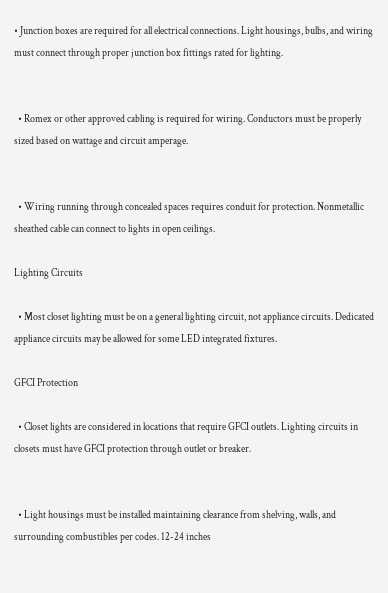• Junction boxes are required for all electrical connections. Light housings, bulbs, and wiring must connect through proper junction box fittings rated for lighting.


  • Romex or other approved cabling is required for wiring. Conductors must be properly sized based on wattage and circuit amperage.


  • Wiring running through concealed spaces requires conduit for protection. Nonmetallic sheathed cable can connect to lights in open ceilings.

Lighting Circuits

  • Most closet lighting must be on a general lighting circuit, not appliance circuits. Dedicated appliance circuits may be allowed for some LED integrated fixtures.

GFCI Protection

  • Closet lights are considered in locations that require GFCI outlets. Lighting circuits in closets must have GFCI protection through outlet or breaker.


  • Light housings must be installed maintaining clearance from shelving, walls, and surrounding combustibles per codes. 12-24 inches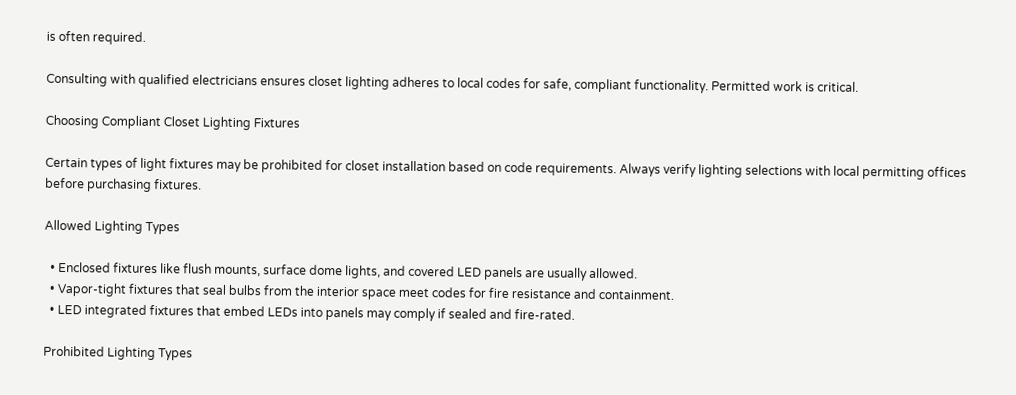is often required.

Consulting with qualified electricians ensures closet lighting adheres to local codes for safe, compliant functionality. Permitted work is critical.

Choosing Compliant Closet Lighting Fixtures

Certain types of light fixtures may be prohibited for closet installation based on code requirements. Always verify lighting selections with local permitting offices before purchasing fixtures.

Allowed Lighting Types

  • Enclosed fixtures like flush mounts, surface dome lights, and covered LED panels are usually allowed.
  • Vapor-tight fixtures that seal bulbs from the interior space meet codes for fire resistance and containment.
  • LED integrated fixtures that embed LEDs into panels may comply if sealed and fire-rated.

Prohibited Lighting Types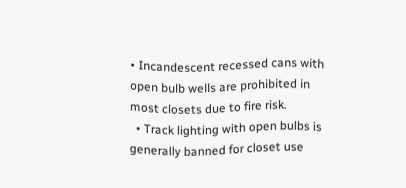• Incandescent recessed cans with open bulb wells are prohibited in most closets due to fire risk.
  • Track lighting with open bulbs is generally banned for closet use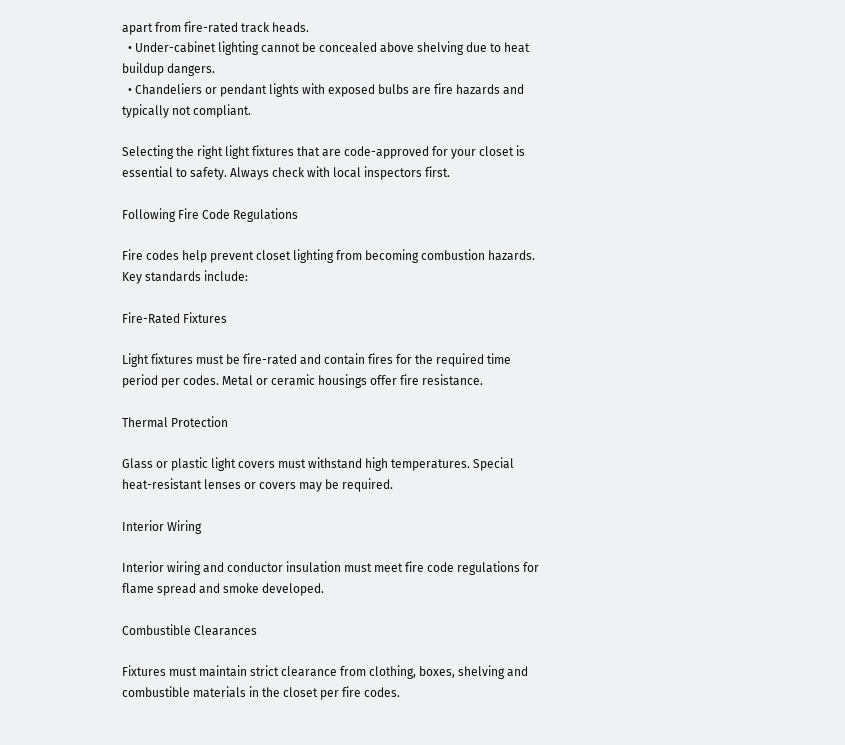apart from fire-rated track heads.
  • Under-cabinet lighting cannot be concealed above shelving due to heat buildup dangers.
  • Chandeliers or pendant lights with exposed bulbs are fire hazards and typically not compliant.

Selecting the right light fixtures that are code-approved for your closet is essential to safety. Always check with local inspectors first.

Following Fire Code Regulations

Fire codes help prevent closet lighting from becoming combustion hazards. Key standards include:

Fire-Rated Fixtures

Light fixtures must be fire-rated and contain fires for the required time period per codes. Metal or ceramic housings offer fire resistance.

Thermal Protection

Glass or plastic light covers must withstand high temperatures. Special heat-resistant lenses or covers may be required.

Interior Wiring

Interior wiring and conductor insulation must meet fire code regulations for flame spread and smoke developed.

Combustible Clearances

Fixtures must maintain strict clearance from clothing, boxes, shelving and combustible materials in the closet per fire codes.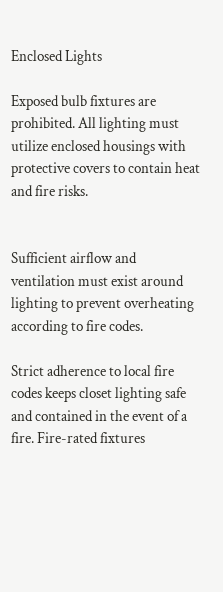Enclosed Lights

Exposed bulb fixtures are prohibited. All lighting must utilize enclosed housings with protective covers to contain heat and fire risks.


Sufficient airflow and ventilation must exist around lighting to prevent overheating according to fire codes.

Strict adherence to local fire codes keeps closet lighting safe and contained in the event of a fire. Fire-rated fixtures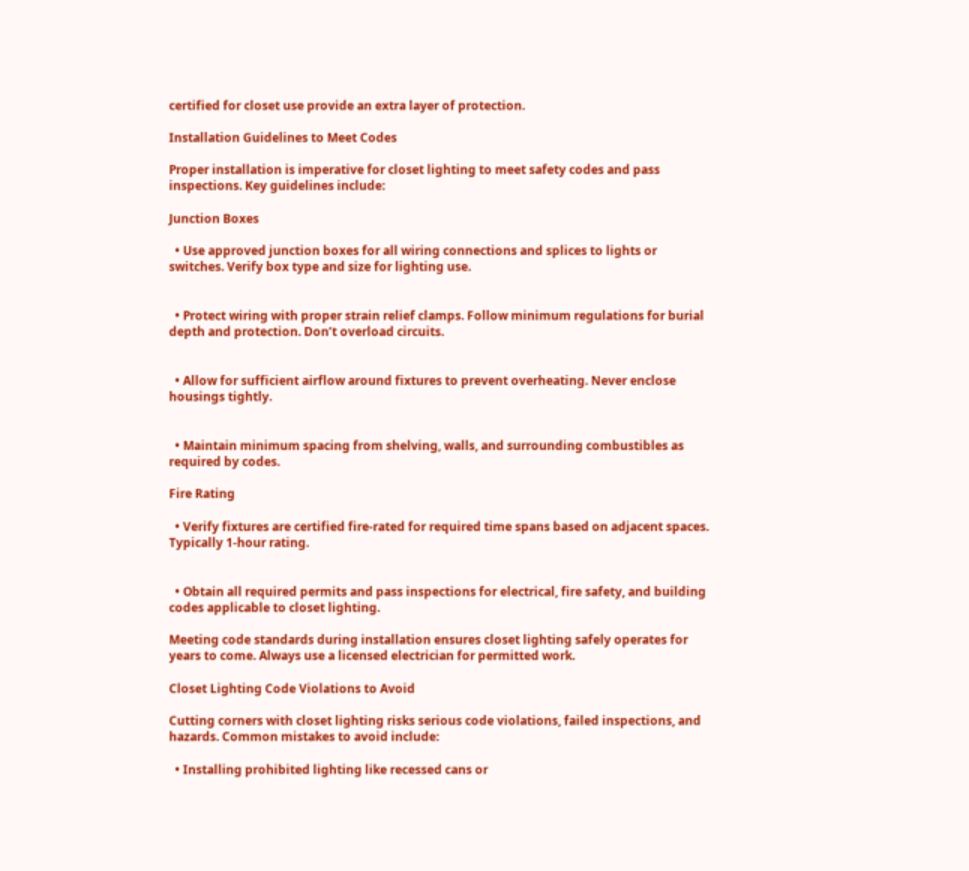certified for closet use provide an extra layer of protection.

Installation Guidelines to Meet Codes

Proper installation is imperative for closet lighting to meet safety codes and pass inspections. Key guidelines include:

Junction Boxes

  • Use approved junction boxes for all wiring connections and splices to lights or switches. Verify box type and size for lighting use.


  • Protect wiring with proper strain relief clamps. Follow minimum regulations for burial depth and protection. Don’t overload circuits.


  • Allow for sufficient airflow around fixtures to prevent overheating. Never enclose housings tightly.


  • Maintain minimum spacing from shelving, walls, and surrounding combustibles as required by codes.

Fire Rating

  • Verify fixtures are certified fire-rated for required time spans based on adjacent spaces. Typically 1-hour rating.


  • Obtain all required permits and pass inspections for electrical, fire safety, and building codes applicable to closet lighting.

Meeting code standards during installation ensures closet lighting safely operates for years to come. Always use a licensed electrician for permitted work.

Closet Lighting Code Violations to Avoid

Cutting corners with closet lighting risks serious code violations, failed inspections, and hazards. Common mistakes to avoid include:

  • Installing prohibited lighting like recessed cans or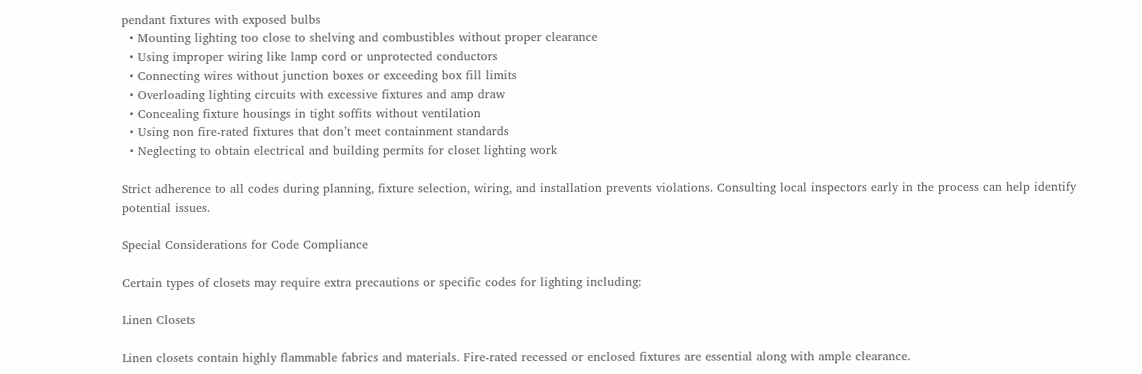pendant fixtures with exposed bulbs
  • Mounting lighting too close to shelving and combustibles without proper clearance
  • Using improper wiring like lamp cord or unprotected conductors
  • Connecting wires without junction boxes or exceeding box fill limits
  • Overloading lighting circuits with excessive fixtures and amp draw
  • Concealing fixture housings in tight soffits without ventilation
  • Using non fire-rated fixtures that don’t meet containment standards
  • Neglecting to obtain electrical and building permits for closet lighting work

Strict adherence to all codes during planning, fixture selection, wiring, and installation prevents violations. Consulting local inspectors early in the process can help identify potential issues.

Special Considerations for Code Compliance

Certain types of closets may require extra precautions or specific codes for lighting including:

Linen Closets

Linen closets contain highly flammable fabrics and materials. Fire-rated recessed or enclosed fixtures are essential along with ample clearance.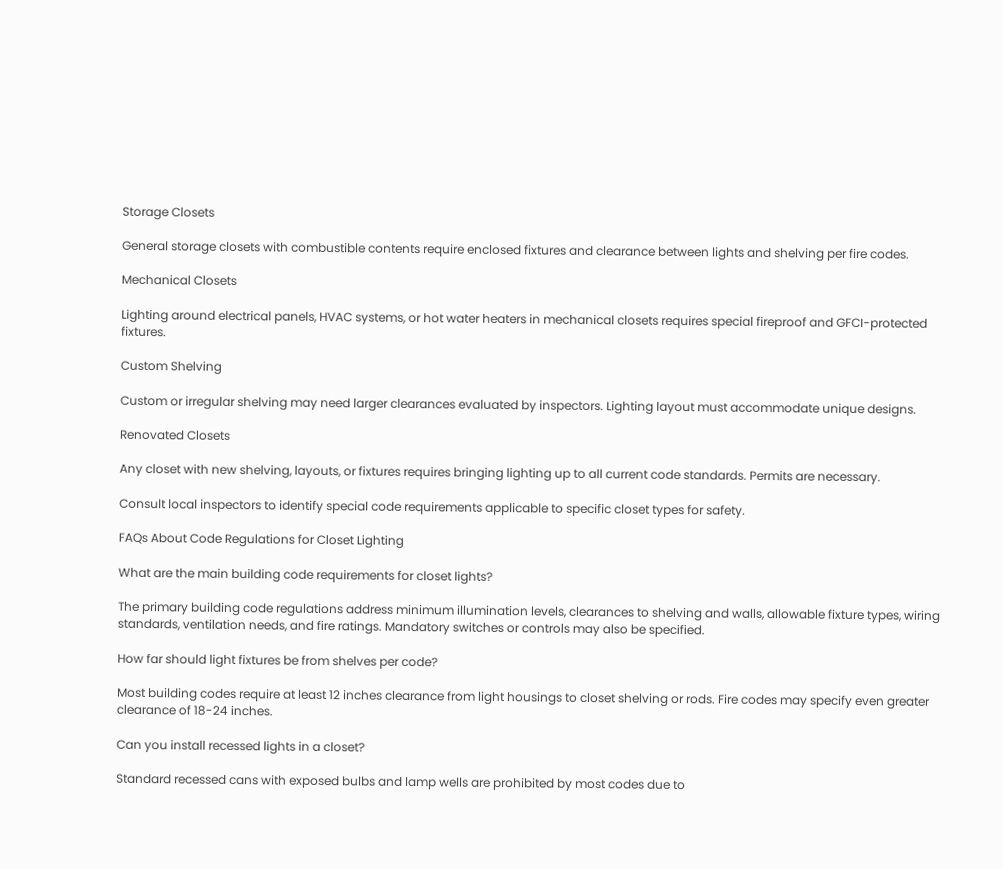Storage Closets

General storage closets with combustible contents require enclosed fixtures and clearance between lights and shelving per fire codes.

Mechanical Closets

Lighting around electrical panels, HVAC systems, or hot water heaters in mechanical closets requires special fireproof and GFCI-protected fixtures.

Custom Shelving

Custom or irregular shelving may need larger clearances evaluated by inspectors. Lighting layout must accommodate unique designs.

Renovated Closets

Any closet with new shelving, layouts, or fixtures requires bringing lighting up to all current code standards. Permits are necessary.

Consult local inspectors to identify special code requirements applicable to specific closet types for safety.

FAQs About Code Regulations for Closet Lighting

What are the main building code requirements for closet lights?

The primary building code regulations address minimum illumination levels, clearances to shelving and walls, allowable fixture types, wiring standards, ventilation needs, and fire ratings. Mandatory switches or controls may also be specified.

How far should light fixtures be from shelves per code?

Most building codes require at least 12 inches clearance from light housings to closet shelving or rods. Fire codes may specify even greater clearance of 18-24 inches.

Can you install recessed lights in a closet?

Standard recessed cans with exposed bulbs and lamp wells are prohibited by most codes due to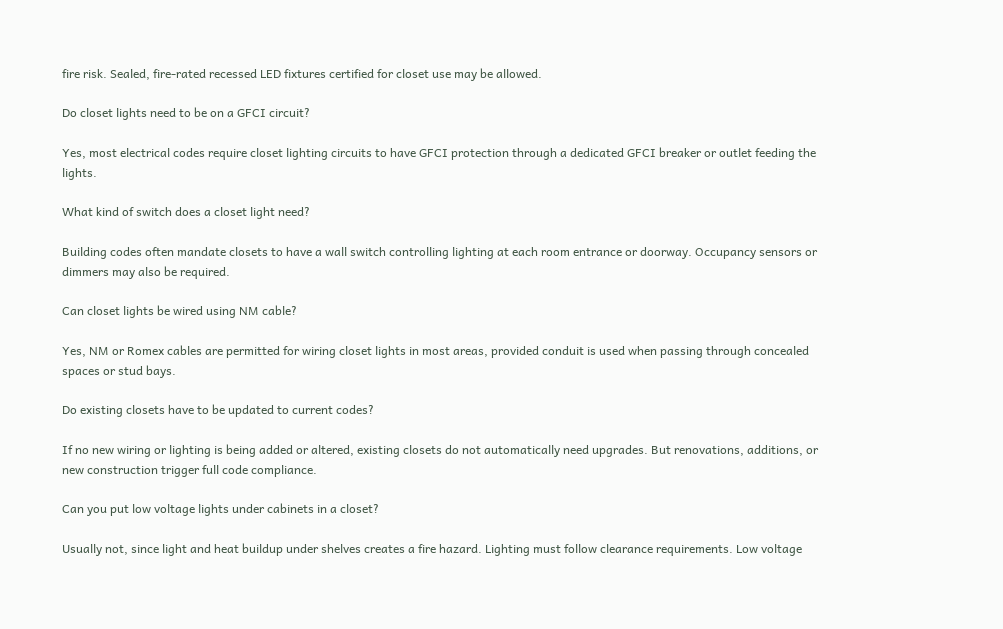fire risk. Sealed, fire-rated recessed LED fixtures certified for closet use may be allowed.

Do closet lights need to be on a GFCI circuit?

Yes, most electrical codes require closet lighting circuits to have GFCI protection through a dedicated GFCI breaker or outlet feeding the lights.

What kind of switch does a closet light need?

Building codes often mandate closets to have a wall switch controlling lighting at each room entrance or doorway. Occupancy sensors or dimmers may also be required.

Can closet lights be wired using NM cable?

Yes, NM or Romex cables are permitted for wiring closet lights in most areas, provided conduit is used when passing through concealed spaces or stud bays.

Do existing closets have to be updated to current codes?

If no new wiring or lighting is being added or altered, existing closets do not automatically need upgrades. But renovations, additions, or new construction trigger full code compliance.

Can you put low voltage lights under cabinets in a closet?

Usually not, since light and heat buildup under shelves creates a fire hazard. Lighting must follow clearance requirements. Low voltage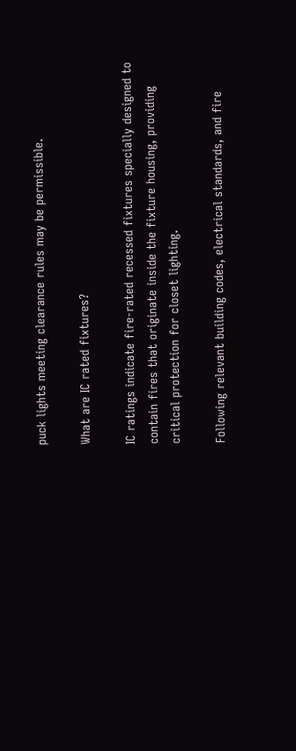puck lights meeting clearance rules may be permissible.

What are IC rated fixtures?

IC ratings indicate fire-rated recessed fixtures specially designed to contain fires that originate inside the fixture housing, providing critical protection for closet lighting.

Following relevant building codes, electrical standards, and fire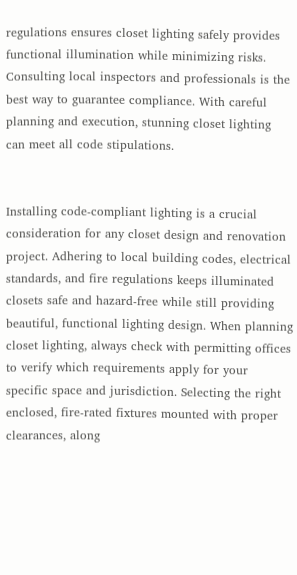regulations ensures closet lighting safely provides functional illumination while minimizing risks. Consulting local inspectors and professionals is the best way to guarantee compliance. With careful planning and execution, stunning closet lighting can meet all code stipulations.


Installing code-compliant lighting is a crucial consideration for any closet design and renovation project. Adhering to local building codes, electrical standards, and fire regulations keeps illuminated closets safe and hazard-free while still providing beautiful, functional lighting design. When planning closet lighting, always check with permitting offices to verify which requirements apply for your specific space and jurisdiction. Selecting the right enclosed, fire-rated fixtures mounted with proper clearances, along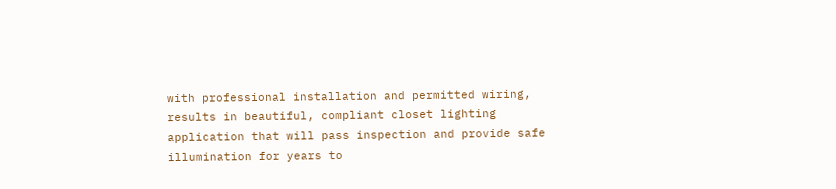with professional installation and permitted wiring, results in beautiful, compliant closet lighting application that will pass inspection and provide safe illumination for years to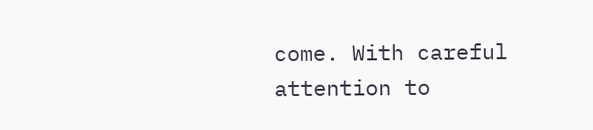come. With careful attention to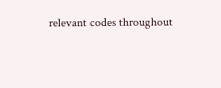relevant codes throughout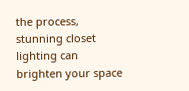the process, stunning closet lighting can brighten your space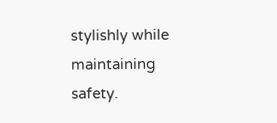stylishly while maintaining safety.